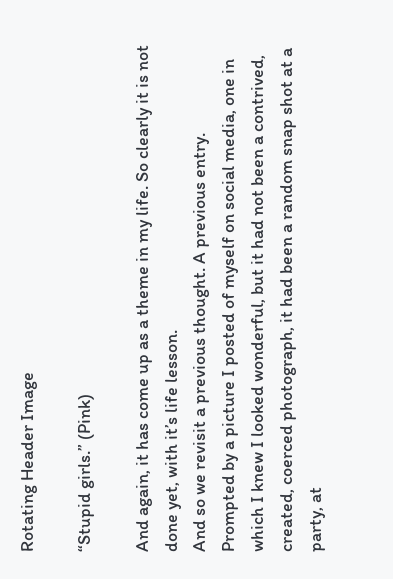Rotating Header Image

“Stupid girls.” (Pink)

And again, it has come up as a theme in my life. So clearly it is not done yet, with it’s life lesson.
And so we revisit a previous thought. A previous entry.
Prompted by a picture I posted of myself on social media, one in which I knew I looked wonderful, but it had not been a contrived, created, coerced photograph, it had been a random snap shot at a party, at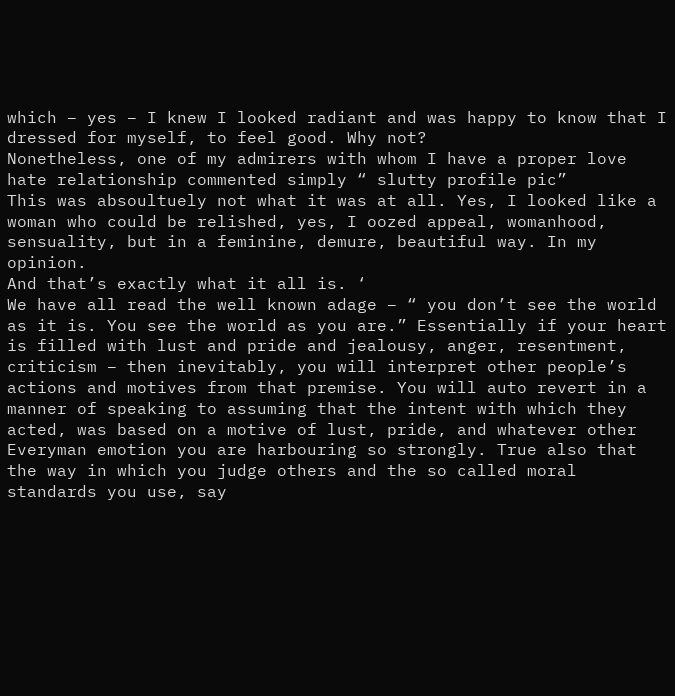which – yes – I knew I looked radiant and was happy to know that I dressed for myself, to feel good. Why not?
Nonetheless, one of my admirers with whom I have a proper love hate relationship commented simply “ slutty profile pic”
This was absoultuely not what it was at all. Yes, I looked like a woman who could be relished, yes, I oozed appeal, womanhood, sensuality, but in a feminine, demure, beautiful way. In my opinion.
And that’s exactly what it all is. ‘
We have all read the well known adage – “ you don’t see the world as it is. You see the world as you are.” Essentially if your heart is filled with lust and pride and jealousy, anger, resentment, criticism – then inevitably, you will interpret other people’s actions and motives from that premise. You will auto revert in a manner of speaking to assuming that the intent with which they acted, was based on a motive of lust, pride, and whatever other Everyman emotion you are harbouring so strongly. True also that the way in which you judge others and the so called moral standards you use, say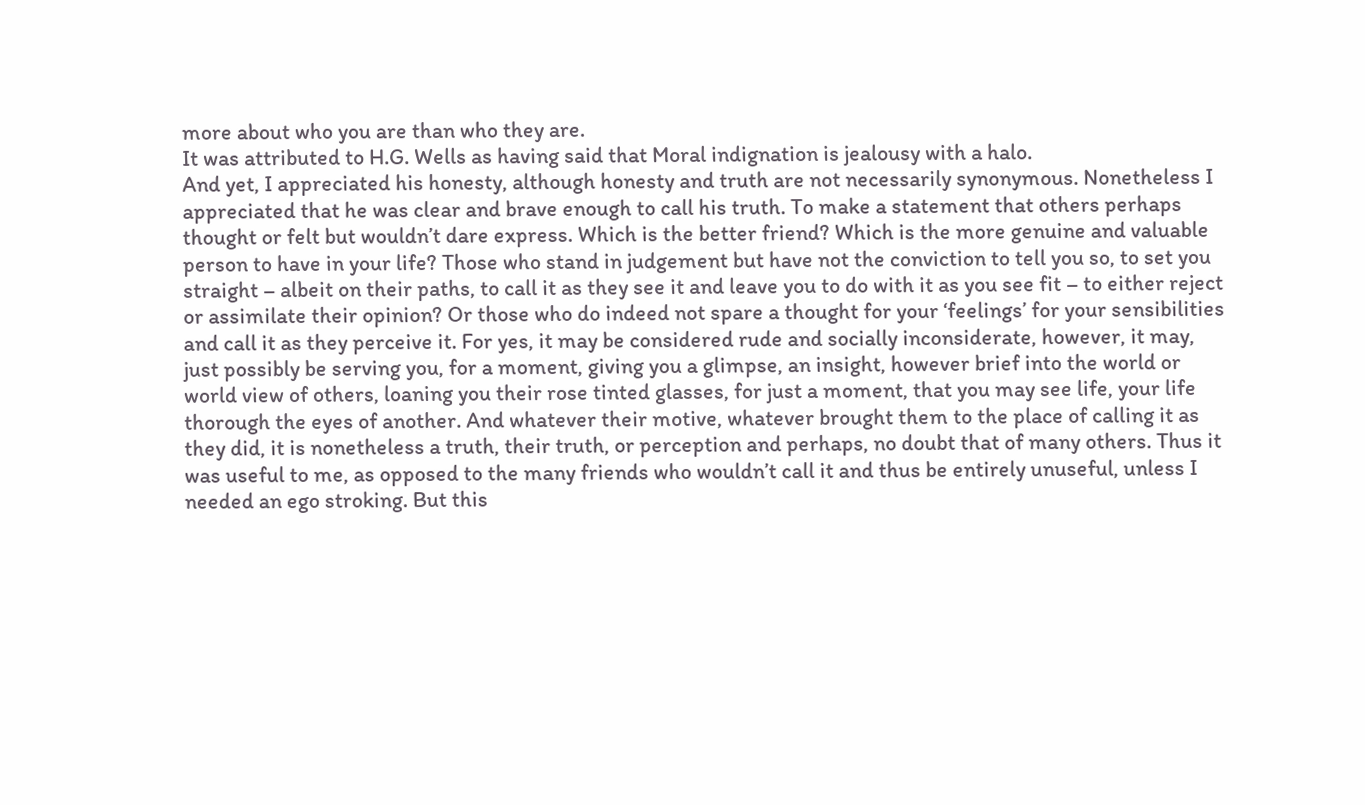more about who you are than who they are.
It was attributed to H.G. Wells as having said that Moral indignation is jealousy with a halo.
And yet, I appreciated his honesty, although honesty and truth are not necessarily synonymous. Nonetheless I appreciated that he was clear and brave enough to call his truth. To make a statement that others perhaps thought or felt but wouldn’t dare express. Which is the better friend? Which is the more genuine and valuable person to have in your life? Those who stand in judgement but have not the conviction to tell you so, to set you straight – albeit on their paths, to call it as they see it and leave you to do with it as you see fit – to either reject or assimilate their opinion? Or those who do indeed not spare a thought for your ‘feelings’ for your sensibilities and call it as they perceive it. For yes, it may be considered rude and socially inconsiderate, however, it may, just possibly be serving you, for a moment, giving you a glimpse, an insight, however brief into the world or world view of others, loaning you their rose tinted glasses, for just a moment, that you may see life, your life thorough the eyes of another. And whatever their motive, whatever brought them to the place of calling it as they did, it is nonetheless a truth, their truth, or perception and perhaps, no doubt that of many others. Thus it was useful to me, as opposed to the many friends who wouldn’t call it and thus be entirely unuseful, unless I needed an ego stroking. But this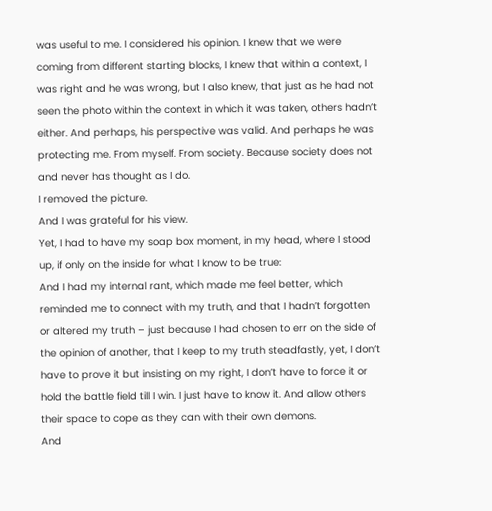was useful to me. I considered his opinion. I knew that we were coming from different starting blocks, I knew that within a context, I was right and he was wrong, but I also knew, that just as he had not seen the photo within the context in which it was taken, others hadn’t either. And perhaps, his perspective was valid. And perhaps he was protecting me. From myself. From society. Because society does not and never has thought as I do.
I removed the picture.
And I was grateful for his view.
Yet, I had to have my soap box moment, in my head, where I stood up, if only on the inside for what I know to be true:
And I had my internal rant, which made me feel better, which reminded me to connect with my truth, and that I hadn’t forgotten or altered my truth – just because I had chosen to err on the side of the opinion of another, that I keep to my truth steadfastly, yet, I don’t have to prove it but insisting on my right, I don’t have to force it or hold the battle field till I win. I just have to know it. And allow others their space to cope as they can with their own demons.
And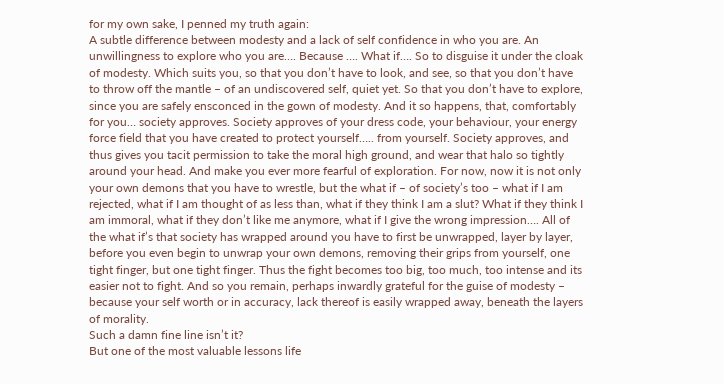for my own sake, I penned my truth again:
A subtle difference between modesty and a lack of self confidence in who you are. An unwillingness to explore who you are…. Because …. What if…. So to disguise it under the cloak of modesty. Which suits you, so that you don’t have to look, and see, so that you don’t have to throw off the mantle – of an undiscovered self, quiet yet. So that you don’t have to explore, since you are safely ensconced in the gown of modesty. And it so happens, that, comfortably for you… society approves. Society approves of your dress code, your behaviour, your energy force field that you have created to protect yourself….. from yourself. Society approves, and thus gives you tacit permission to take the moral high ground, and wear that halo so tightly around your head. And make you ever more fearful of exploration. For now, now it is not only your own demons that you have to wrestle, but the what if – of society’s too – what if I am rejected, what if I am thought of as less than, what if they think I am a slut? What if they think I am immoral, what if they don’t like me anymore, what if I give the wrong impression…. All of the what if’s that society has wrapped around you have to first be unwrapped, layer by layer, before you even begin to unwrap your own demons, removing their grips from yourself, one tight finger, but one tight finger. Thus the fight becomes too big, too much, too intense and its easier not to fight. And so you remain, perhaps inwardly grateful for the guise of modesty – because your self worth or in accuracy, lack thereof is easily wrapped away, beneath the layers of morality.
Such a damn fine line isn’t it?
But one of the most valuable lessons life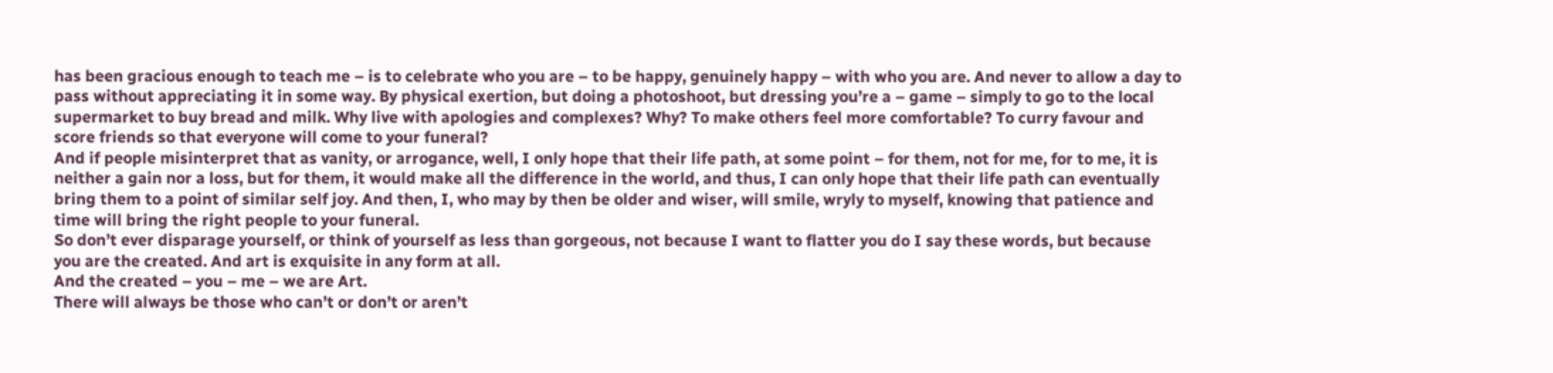has been gracious enough to teach me – is to celebrate who you are – to be happy, genuinely happy – with who you are. And never to allow a day to pass without appreciating it in some way. By physical exertion, but doing a photoshoot, but dressing you’re a – game – simply to go to the local supermarket to buy bread and milk. Why live with apologies and complexes? Why? To make others feel more comfortable? To curry favour and score friends so that everyone will come to your funeral?
And if people misinterpret that as vanity, or arrogance, well, I only hope that their life path, at some point – for them, not for me, for to me, it is neither a gain nor a loss, but for them, it would make all the difference in the world, and thus, I can only hope that their life path can eventually bring them to a point of similar self joy. And then, I, who may by then be older and wiser, will smile, wryly to myself, knowing that patience and time will bring the right people to your funeral.
So don’t ever disparage yourself, or think of yourself as less than gorgeous, not because I want to flatter you do I say these words, but because you are the created. And art is exquisite in any form at all.
And the created – you – me – we are Art.
There will always be those who can’t or don’t or aren’t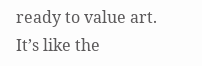ready to value art.
It’s like the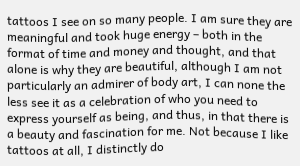tattoos I see on so many people. I am sure they are meaningful and took huge energy – both in the format of time and money and thought, and that alone is why they are beautiful, although I am not particularly an admirer of body art, I can none the less see it as a celebration of who you need to express yourself as being, and thus, in that there is a beauty and fascination for me. Not because I like tattoos at all, I distinctly do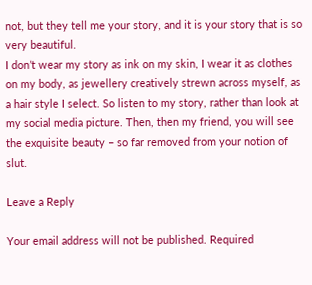not, but they tell me your story, and it is your story that is so very beautiful.
I don’t wear my story as ink on my skin, I wear it as clothes on my body, as jewellery creatively strewn across myself, as a hair style I select. So listen to my story, rather than look at my social media picture. Then, then my friend, you will see the exquisite beauty – so far removed from your notion of slut.

Leave a Reply

Your email address will not be published. Required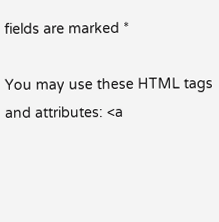fields are marked *

You may use these HTML tags and attributes: <a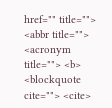href="" title=""> <abbr title=""> <acronym title=""> <b> <blockquote cite=""> <cite>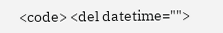<code> <del datetime="">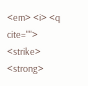<em> <i> <q cite=""> <strike> <strong>